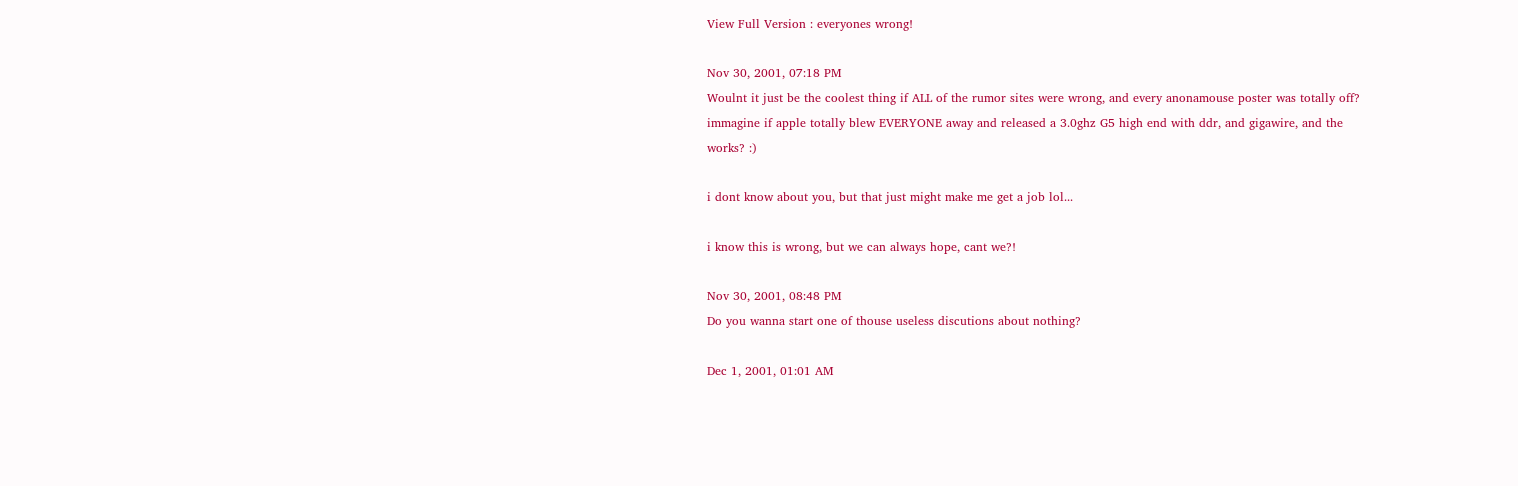View Full Version : everyones wrong!

Nov 30, 2001, 07:18 PM
Woulnt it just be the coolest thing if ALL of the rumor sites were wrong, and every anonamouse poster was totally off?
immagine if apple totally blew EVERYONE away and released a 3.0ghz G5 high end with ddr, and gigawire, and the works? :)

i dont know about you, but that just might make me get a job lol...

i know this is wrong, but we can always hope, cant we?!

Nov 30, 2001, 08:48 PM
Do you wanna start one of thouse useless discutions about nothing?

Dec 1, 2001, 01:01 AM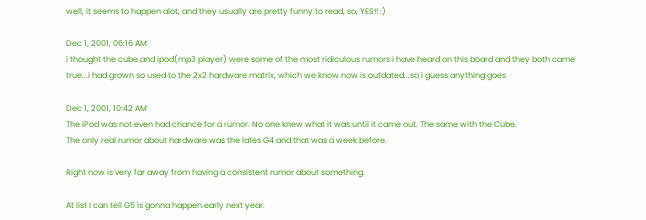well, it seems to happen alot, and they usually are pretty funny to read, so, YES!! :)

Dec 1, 2001, 06:16 AM
i thought the cube and ipod(mp3 player) were some of the most ridiculous rumors i have heard on this board and they both came true...i had grown so used to the 2x2 hardware matrix, which we know now is outdated...so i guess anything goes

Dec 1, 2001, 10:42 AM
The iPod was not even had chance for a rumor. No one knew what it was until it came out. The same with the Cube.
The only real rumor about hardware was the lates G4 and that was a week before.

Right now is very far away from having a consistent rumor about something.

At list I can tell G5 is gonna happen early next year.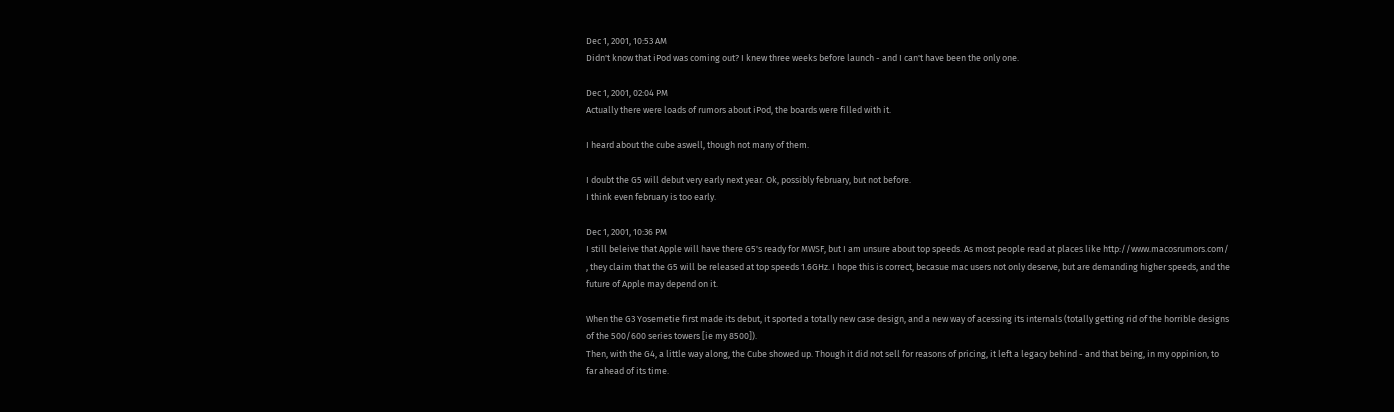Dec 1, 2001, 10:53 AM
Didn't know that iPod was coming out? I knew three weeks before launch - and I can't have been the only one.

Dec 1, 2001, 02:04 PM
Actually there were loads of rumors about iPod, the boards were filled with it.

I heard about the cube aswell, though not many of them.

I doubt the G5 will debut very early next year. Ok, possibly february, but not before.
I think even february is too early.

Dec 1, 2001, 10:36 PM
I still beleive that Apple will have there G5's ready for MWSF, but I am unsure about top speeds. As most people read at places like http://www.macosrumors.com/ , they claim that the G5 will be released at top speeds 1.6GHz. I hope this is correct, becasue mac users not only deserve, but are demanding higher speeds, and the future of Apple may depend on it.

When the G3 Yosemetie first made its debut, it sported a totally new case design, and a new way of acessing its internals (totally getting rid of the horrible designs of the 500/600 series towers [ie my 8500]).
Then, with the G4, a little way along, the Cube showed up. Though it did not sell for reasons of pricing, it left a legacy behind - and that being, in my oppinion, to far ahead of its time.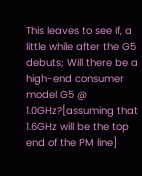This leaves to see if, a little while after the G5 debuts; Will there be a high-end consumer model G5 @ 1.0GHz?[assuming that 1.6GHz will be the top end of the PM line]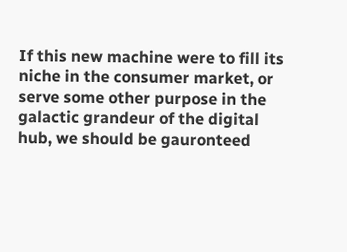If this new machine were to fill its niche in the consumer market, or serve some other purpose in the galactic grandeur of the digital hub, we should be gauronteed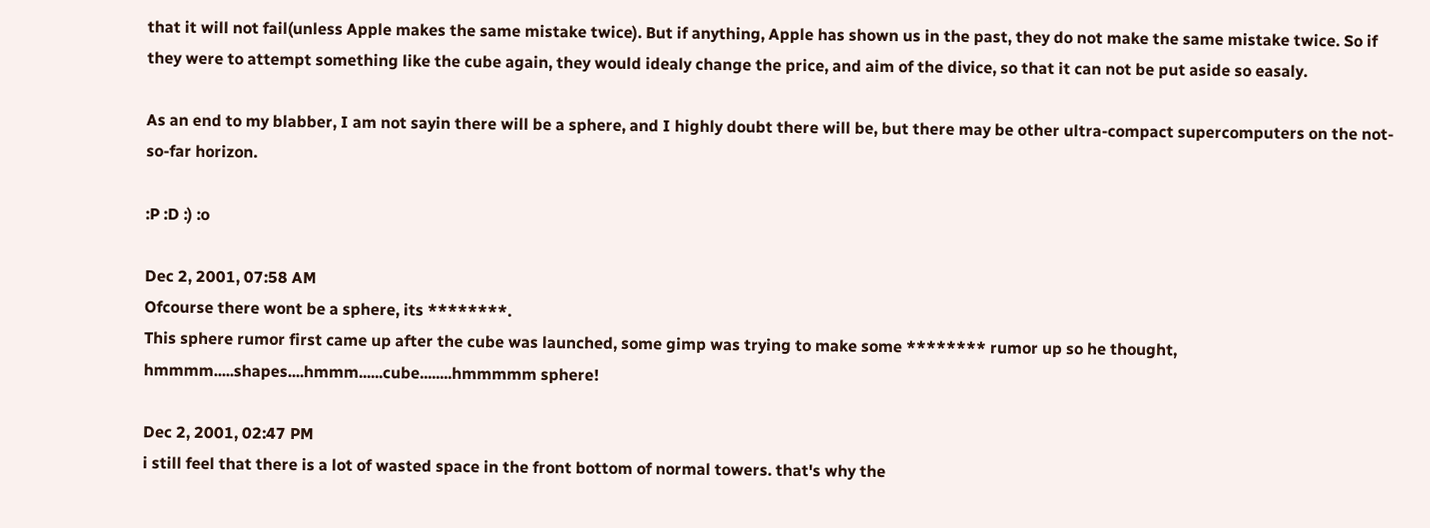that it will not fail(unless Apple makes the same mistake twice). But if anything, Apple has shown us in the past, they do not make the same mistake twice. So if they were to attempt something like the cube again, they would idealy change the price, and aim of the divice, so that it can not be put aside so easaly.

As an end to my blabber, I am not sayin there will be a sphere, and I highly doubt there will be, but there may be other ultra-compact supercomputers on the not-so-far horizon.

:P :D :) :o

Dec 2, 2001, 07:58 AM
Ofcourse there wont be a sphere, its ********.
This sphere rumor first came up after the cube was launched, some gimp was trying to make some ******** rumor up so he thought, hmmmm.....shapes....hmmm......cube........hmmmmm sphere!

Dec 2, 2001, 02:47 PM
i still feel that there is a lot of wasted space in the front bottom of normal towers. that's why the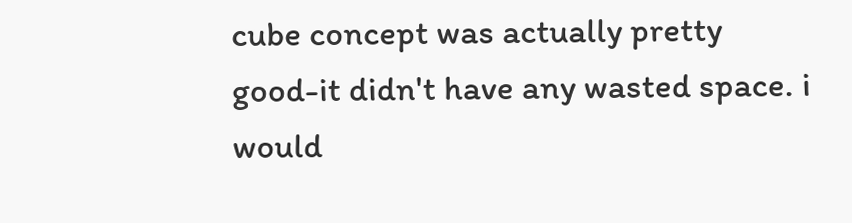cube concept was actually pretty good-it didn't have any wasted space. i would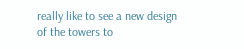really like to see a new design of the towers to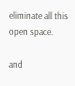eliminate all this open space.

and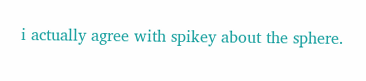i actually agree with spikey about the sphere.